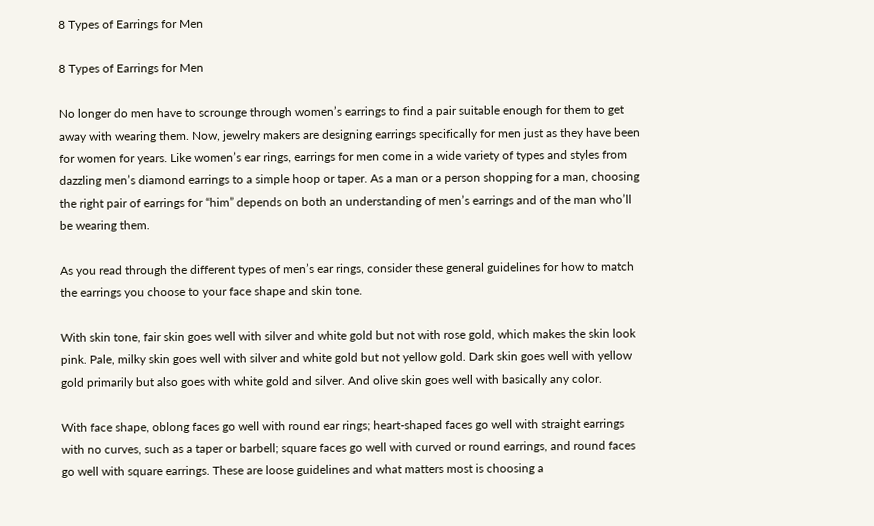8 Types of Earrings for Men

8 Types of Earrings for Men

No longer do men have to scrounge through women’s earrings to find a pair suitable enough for them to get away with wearing them. Now, jewelry makers are designing earrings specifically for men just as they have been for women for years. Like women’s ear rings, earrings for men come in a wide variety of types and styles from dazzling men’s diamond earrings to a simple hoop or taper. As a man or a person shopping for a man, choosing the right pair of earrings for “him” depends on both an understanding of men’s earrings and of the man who’ll be wearing them.

As you read through the different types of men’s ear rings, consider these general guidelines for how to match the earrings you choose to your face shape and skin tone.

With skin tone, fair skin goes well with silver and white gold but not with rose gold, which makes the skin look pink. Pale, milky skin goes well with silver and white gold but not yellow gold. Dark skin goes well with yellow gold primarily but also goes with white gold and silver. And olive skin goes well with basically any color.

With face shape, oblong faces go well with round ear rings; heart-shaped faces go well with straight earrings with no curves, such as a taper or barbell; square faces go well with curved or round earrings, and round faces go well with square earrings. These are loose guidelines and what matters most is choosing a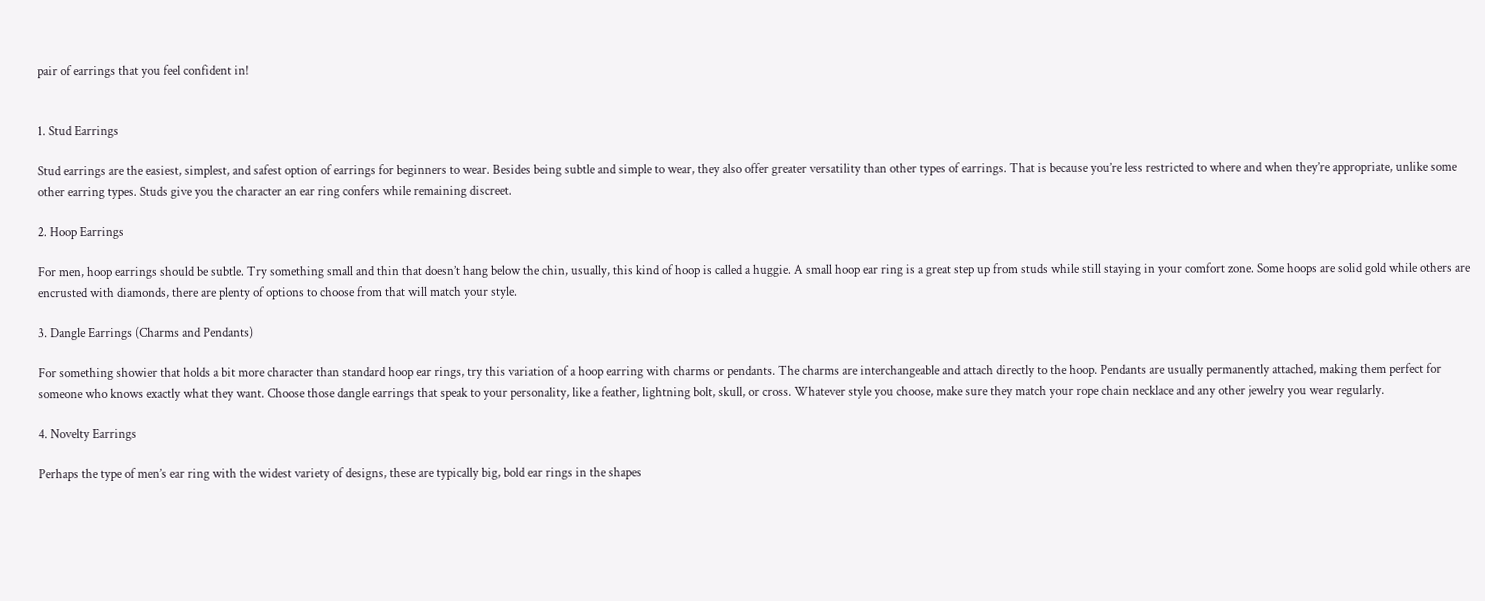pair of earrings that you feel confident in!


1. Stud Earrings

Stud earrings are the easiest, simplest, and safest option of earrings for beginners to wear. Besides being subtle and simple to wear, they also offer greater versatility than other types of earrings. That is because you’re less restricted to where and when they’re appropriate, unlike some other earring types. Studs give you the character an ear ring confers while remaining discreet.

2. Hoop Earrings

For men, hoop earrings should be subtle. Try something small and thin that doesn’t hang below the chin, usually, this kind of hoop is called a huggie. A small hoop ear ring is a great step up from studs while still staying in your comfort zone. Some hoops are solid gold while others are encrusted with diamonds, there are plenty of options to choose from that will match your style.

3. Dangle Earrings (Charms and Pendants)

For something showier that holds a bit more character than standard hoop ear rings, try this variation of a hoop earring with charms or pendants. The charms are interchangeable and attach directly to the hoop. Pendants are usually permanently attached, making them perfect for someone who knows exactly what they want. Choose those dangle earrings that speak to your personality, like a feather, lightning bolt, skull, or cross. Whatever style you choose, make sure they match your rope chain necklace and any other jewelry you wear regularly.

4. Novelty Earrings

Perhaps the type of men’s ear ring with the widest variety of designs, these are typically big, bold ear rings in the shapes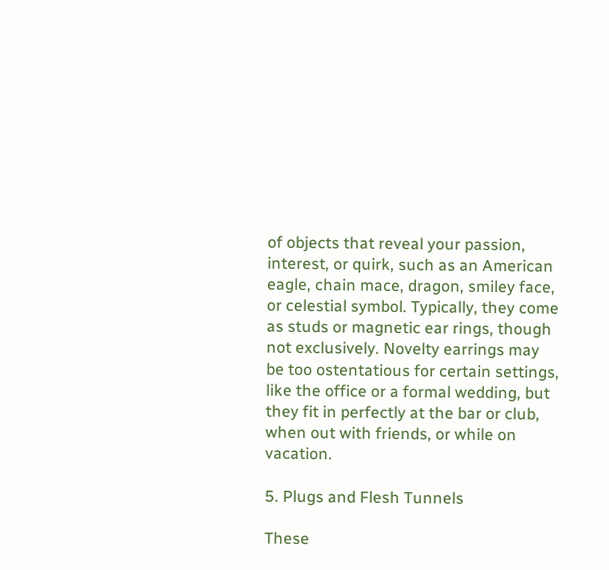of objects that reveal your passion, interest, or quirk, such as an American eagle, chain mace, dragon, smiley face, or celestial symbol. Typically, they come as studs or magnetic ear rings, though not exclusively. Novelty earrings may be too ostentatious for certain settings, like the office or a formal wedding, but they fit in perfectly at the bar or club, when out with friends, or while on vacation.

5. Plugs and Flesh Tunnels

These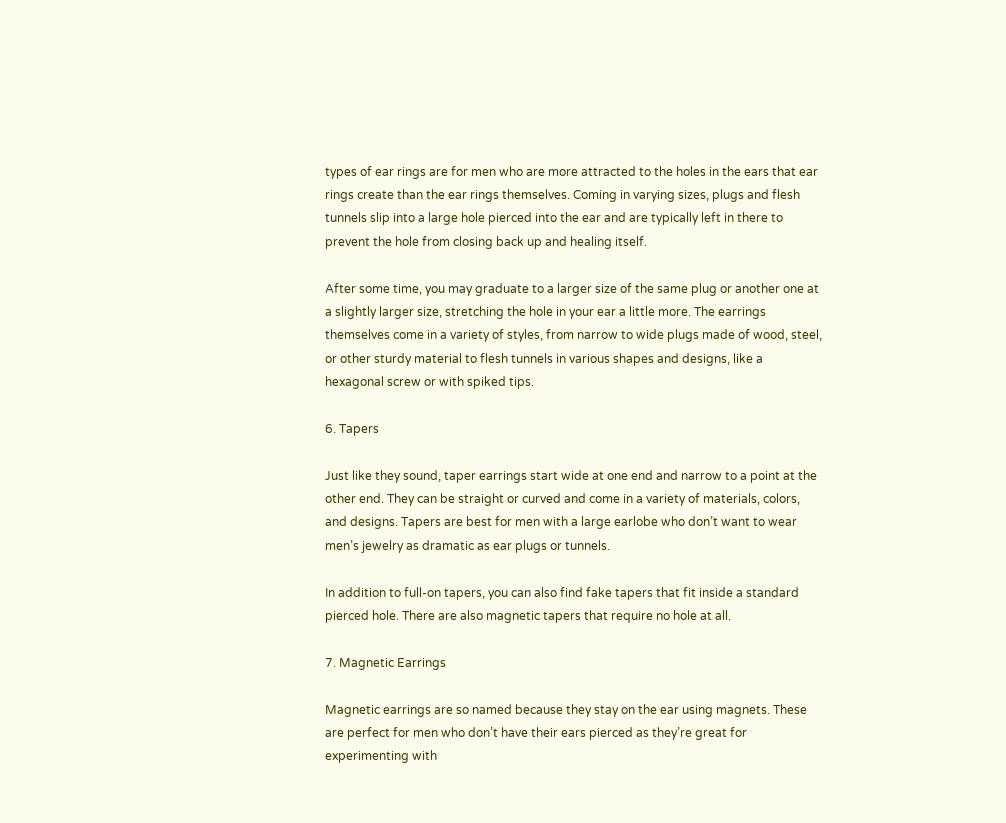types of ear rings are for men who are more attracted to the holes in the ears that ear rings create than the ear rings themselves. Coming in varying sizes, plugs and flesh tunnels slip into a large hole pierced into the ear and are typically left in there to prevent the hole from closing back up and healing itself.

After some time, you may graduate to a larger size of the same plug or another one at a slightly larger size, stretching the hole in your ear a little more. The earrings themselves come in a variety of styles, from narrow to wide plugs made of wood, steel, or other sturdy material to flesh tunnels in various shapes and designs, like a hexagonal screw or with spiked tips.

6. Tapers

Just like they sound, taper earrings start wide at one end and narrow to a point at the other end. They can be straight or curved and come in a variety of materials, colors, and designs. Tapers are best for men with a large earlobe who don’t want to wear men’s jewelry as dramatic as ear plugs or tunnels.

In addition to full-on tapers, you can also find fake tapers that fit inside a standard pierced hole. There are also magnetic tapers that require no hole at all.

7. Magnetic Earrings

Magnetic earrings are so named because they stay on the ear using magnets. These are perfect for men who don’t have their ears pierced as they’re great for experimenting with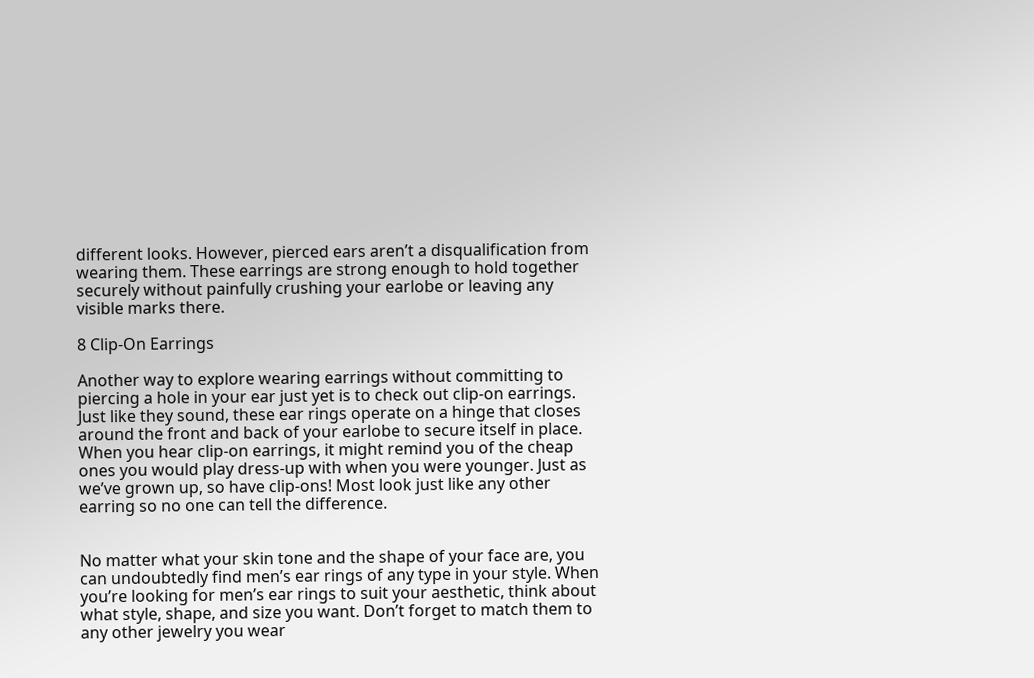different looks. However, pierced ears aren’t a disqualification from wearing them. These earrings are strong enough to hold together securely without painfully crushing your earlobe or leaving any visible marks there.

8 Clip-On Earrings

Another way to explore wearing earrings without committing to piercing a hole in your ear just yet is to check out clip-on earrings. Just like they sound, these ear rings operate on a hinge that closes around the front and back of your earlobe to secure itself in place. When you hear clip-on earrings, it might remind you of the cheap ones you would play dress-up with when you were younger. Just as we’ve grown up, so have clip-ons! Most look just like any other earring so no one can tell the difference.


No matter what your skin tone and the shape of your face are, you can undoubtedly find men’s ear rings of any type in your style. When you’re looking for men’s ear rings to suit your aesthetic, think about what style, shape, and size you want. Don’t forget to match them to any other jewelry you wear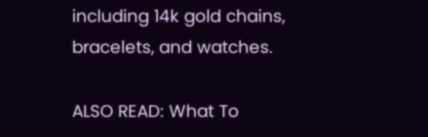including 14k gold chains, bracelets, and watches.

ALSO READ: What To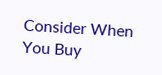Consider When You Buy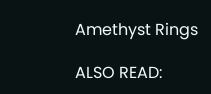Amethyst Rings

ALSO READ: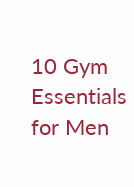10 Gym Essentials for Men